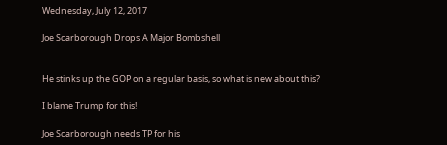Wednesday, July 12, 2017

Joe Scarborough Drops A Major Bombshell


He stinks up the GOP on a regular basis, so what is new about this?

I blame Trump for this!

Joe Scarborough needs TP for his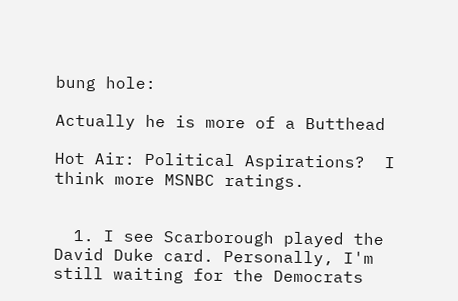bung hole:

Actually he is more of a Butthead

Hot Air: Political Aspirations?  I think more MSNBC ratings.


  1. I see Scarborough played the David Duke card. Personally, I'm still waiting for the Democrats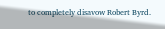to completely disavow Robert Byrd.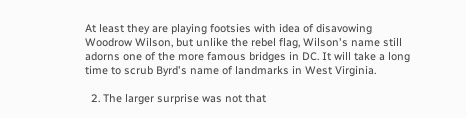At least they are playing footsies with idea of disavowing Woodrow Wilson, but unlike the rebel flag, Wilson's name still adorns one of the more famous bridges in DC. It will take a long time to scrub Byrd's name of landmarks in West Virginia.

  2. The larger surprise was not that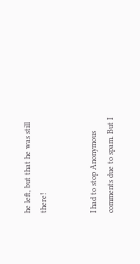he left, but that he was still there!


I had to stop Anonymous comments due to spam. But I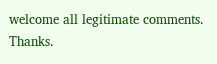welcome all legitimate comments. Thanks.